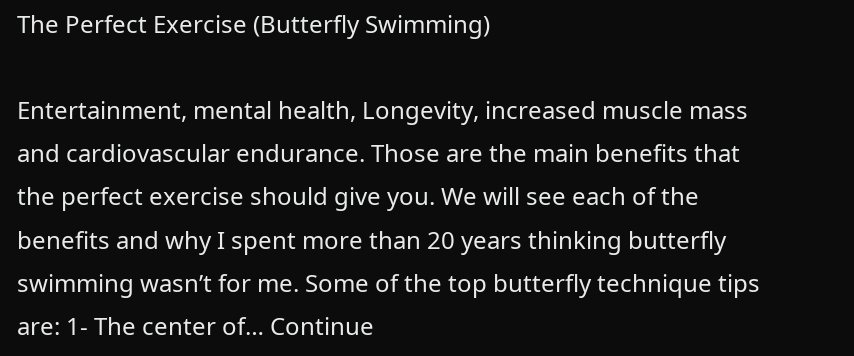The Perfect Exercise (Butterfly Swimming)

Entertainment, mental health, Longevity, increased muscle mass and cardiovascular endurance. Those are the main benefits that the perfect exercise should give you. We will see each of the benefits and why I spent more than 20 years thinking butterfly swimming wasn’t for me. Some of the top butterfly technique tips are: 1- The center of… Continue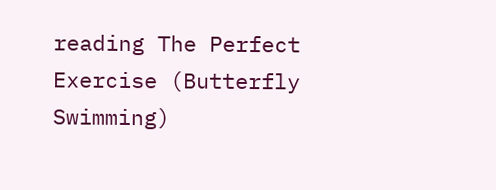reading The Perfect Exercise (Butterfly Swimming)